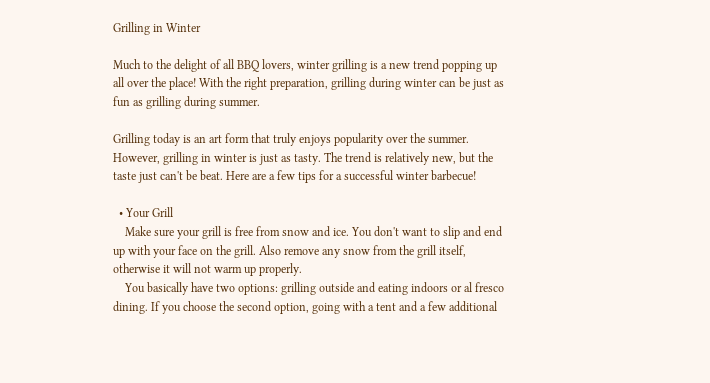Grilling in Winter

Much to the delight of all BBQ lovers, winter grilling is a new trend popping up all over the place! With the right preparation, grilling during winter can be just as fun as grilling during summer.

Grilling today is an art form that truly enjoys popularity over the summer. However, grilling in winter is just as tasty. The trend is relatively new, but the taste just can't be beat. Here are a few tips for a successful winter barbecue!

  • Your Grill
    Make sure your grill is free from snow and ice. You don't want to slip and end up with your face on the grill. Also remove any snow from the grill itself, otherwise it will not warm up properly.
    You basically have two options: grilling outside and eating indoors or al fresco dining. If you choose the second option, going with a tent and a few additional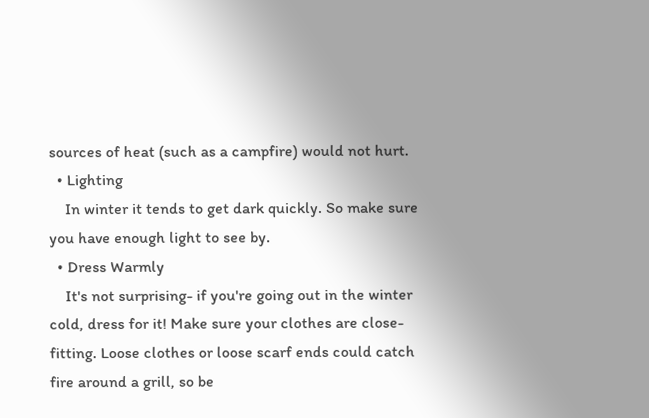sources of heat (such as a campfire) would not hurt.
  • Lighting
    In winter it tends to get dark quickly. So make sure you have enough light to see by.
  • Dress Warmly
    It's not surprising- if you're going out in the winter cold, dress for it! Make sure your clothes are close-fitting. Loose clothes or loose scarf ends could catch fire around a grill, so be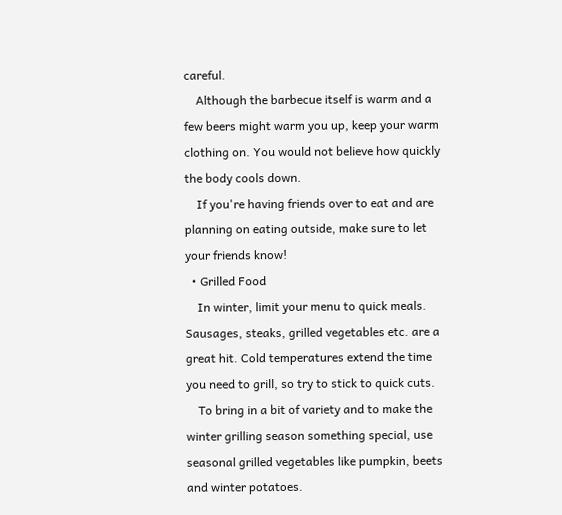careful.
    Although the barbecue itself is warm and a few beers might warm you up, keep your warm clothing on. You would not believe how quickly the body cools down.
    If you're having friends over to eat and are planning on eating outside, make sure to let your friends know!
  • Grilled Food
    In winter, limit your menu to quick meals. Sausages, steaks, grilled vegetables etc. are a great hit. Cold temperatures extend the time you need to grill, so try to stick to quick cuts.
    To bring in a bit of variety and to make the winter grilling season something special, use seasonal grilled vegetables like pumpkin, beets and winter potatoes.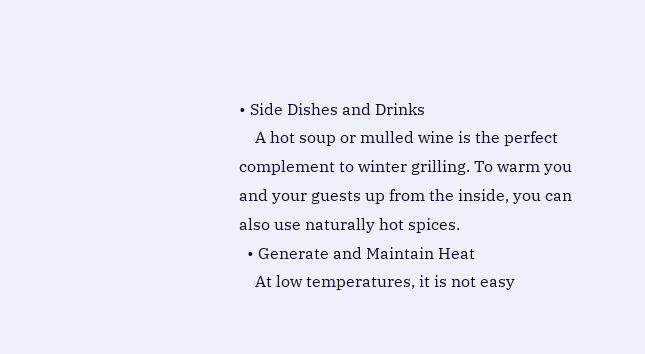• Side Dishes and Drinks
    A hot soup or mulled wine is the perfect complement to winter grilling. To warm you and your guests up from the inside, you can also use naturally hot spices.
  • Generate and Maintain Heat
    At low temperatures, it is not easy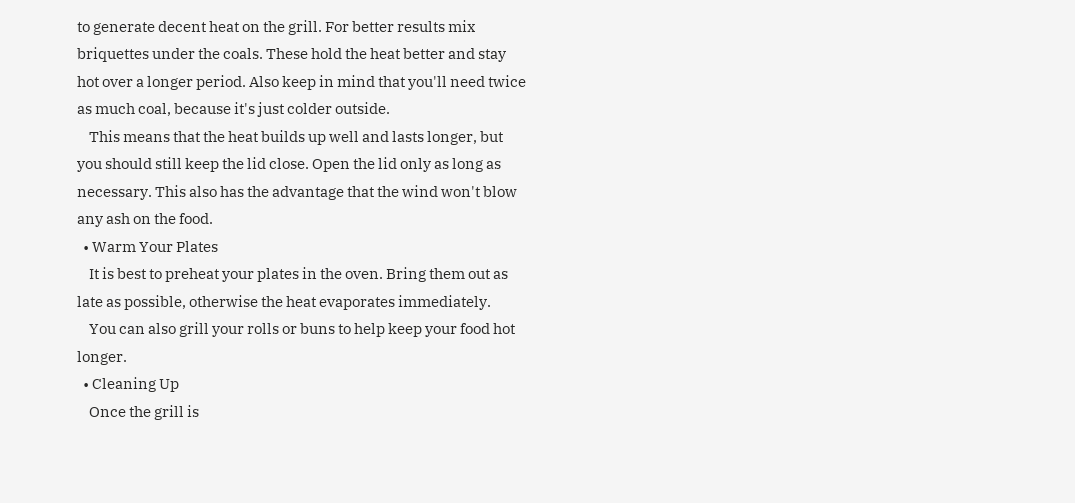to generate decent heat on the grill. For better results mix briquettes under the coals. These hold the heat better and stay hot over a longer period. Also keep in mind that you'll need twice as much coal, because it's just colder outside.
    This means that the heat builds up well and lasts longer, but you should still keep the lid close. Open the lid only as long as necessary. This also has the advantage that the wind won't blow any ash on the food.
  • Warm Your Plates
    It is best to preheat your plates in the oven. Bring them out as late as possible, otherwise the heat evaporates immediately.
    You can also grill your rolls or buns to help keep your food hot longer.
  • Cleaning Up
    Once the grill is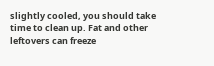slightly cooled, you should take time to clean up. Fat and other leftovers can freeze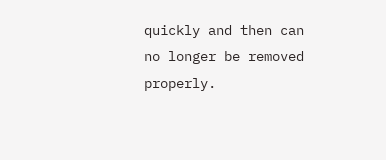quickly and then can no longer be removed properly.